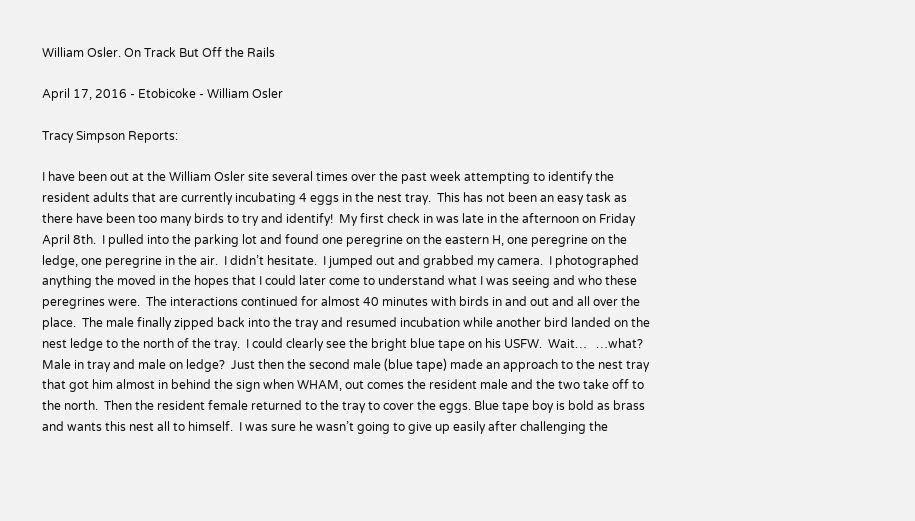William Osler. On Track But Off the Rails

April 17, 2016 - Etobicoke - William Osler

Tracy Simpson Reports:

I have been out at the William Osler site several times over the past week attempting to identify the resident adults that are currently incubating 4 eggs in the nest tray.  This has not been an easy task as there have been too many birds to try and identify!  My first check in was late in the afternoon on Friday April 8th.  I pulled into the parking lot and found one peregrine on the eastern H, one peregrine on the ledge, one peregrine in the air.  I didn’t hesitate.  I jumped out and grabbed my camera.  I photographed anything the moved in the hopes that I could later come to understand what I was seeing and who these peregrines were.  The interactions continued for almost 40 minutes with birds in and out and all over the place.  The male finally zipped back into the tray and resumed incubation while another bird landed on the nest ledge to the north of the tray.  I could clearly see the bright blue tape on his USFW.  Wait…   …what?  Male in tray and male on ledge?  Just then the second male (blue tape) made an approach to the nest tray that got him almost in behind the sign when WHAM, out comes the resident male and the two take off to the north.  Then the resident female returned to the tray to cover the eggs. Blue tape boy is bold as brass and wants this nest all to himself.  I was sure he wasn’t going to give up easily after challenging the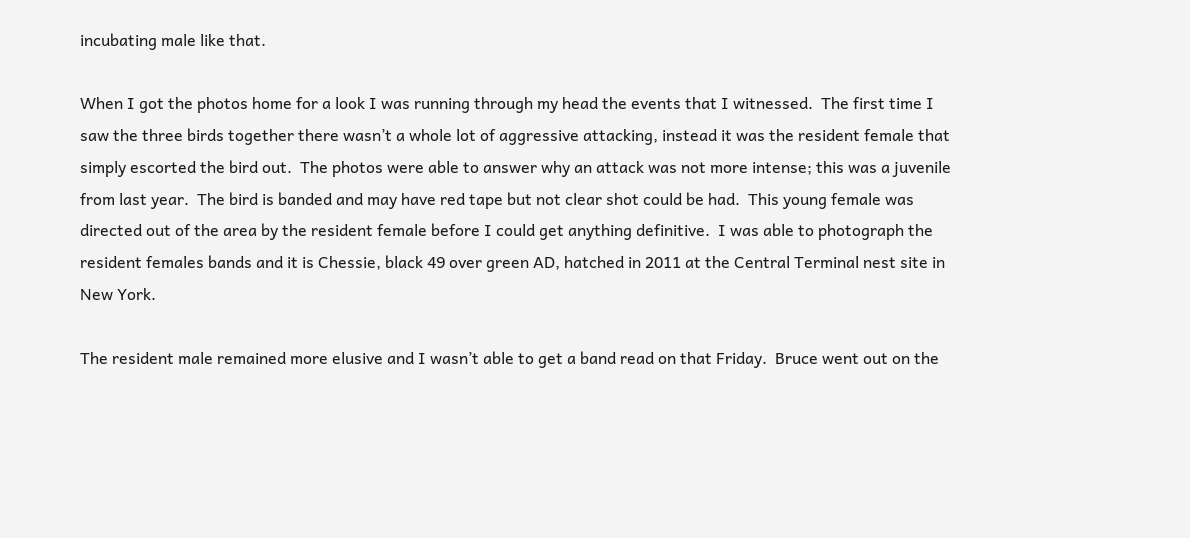incubating male like that.

When I got the photos home for a look I was running through my head the events that I witnessed.  The first time I saw the three birds together there wasn’t a whole lot of aggressive attacking, instead it was the resident female that simply escorted the bird out.  The photos were able to answer why an attack was not more intense; this was a juvenile from last year.  The bird is banded and may have red tape but not clear shot could be had.  This young female was directed out of the area by the resident female before I could get anything definitive.  I was able to photograph the resident females bands and it is Chessie, black 49 over green AD, hatched in 2011 at the Central Terminal nest site in New York.

The resident male remained more elusive and I wasn’t able to get a band read on that Friday.  Bruce went out on the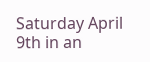Saturday April 9th in an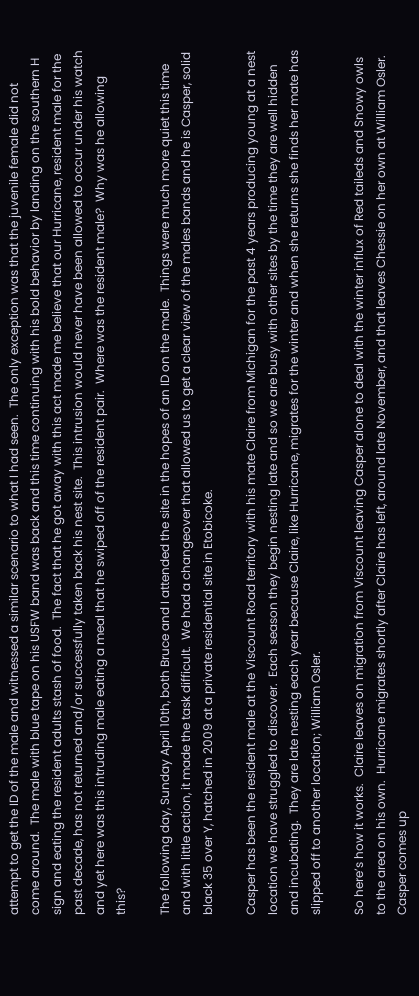attempt to get the ID of the male and witnessed a similar scenario to what I had seen.  The only exception was that the juvenile female did not come around.  The male with blue tape on his USFW band was back and this time continuing with his bold behavior by landing on the southern H sign and eating the resident adults stash of food.  The fact that he got away with this act made me believe that our Hurricane, resident male for the past decade, has not returned and/or successfully taken back his nest site.  This intrusion would never have been allowed to occur under his watch and yet here was this intruding male eating a meal that he swiped off of the resident pair.  Where was the resident male?  Why was he allowing this?

The following day, Sunday April 10th, both Bruce and I attended the site in the hopes of an ID on the male.  Things were much more quiet this time and with little action, it made the task difficult.  We had a changeover that allowed us to get a clear view of the males bands and he is Casper, solid black 35 over Y, hatched in 2009 at a private residential site in Etobicoke.

Casper has been the resident male at the Viscount Road territory with his mate Claire from Michigan for the past 4 years producing young at a nest location we have struggled to discover.  Each season they begin nesting late and so we are busy with other sites by the time they are well hidden and incubating.  They are late nesting each year because Claire, like Hurricane, migrates for the winter and when she returns she finds her mate has slipped off to another location; William Osler.

So here’s how it works.  Claire leaves on migration from Viscount leaving Casper alone to deal with the winter influx of Red taileds and Snowy owls to the area on his own.  Hurricane migrates shortly after Claire has left, around late November, and that leaves Chessie on her own at William Osler.  Casper comes up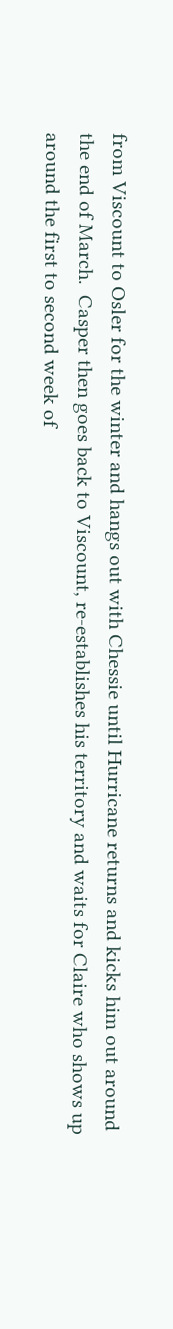from Viscount to Osler for the winter and hangs out with Chessie until Hurricane returns and kicks him out around the end of March.  Casper then goes back to Viscount, re-establishes his territory and waits for Claire who shows up around the first to second week of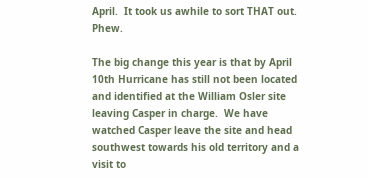April.  It took us awhile to sort THAT out.  Phew.

The big change this year is that by April 10th Hurricane has still not been located and identified at the William Osler site leaving Casper in charge.  We have watched Casper leave the site and head southwest towards his old territory and a visit to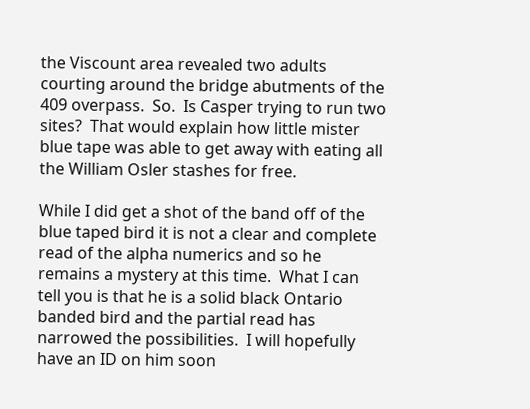the Viscount area revealed two adults courting around the bridge abutments of the 409 overpass.  So.  Is Casper trying to run two sites?  That would explain how little mister blue tape was able to get away with eating all the William Osler stashes for free.

While I did get a shot of the band off of the blue taped bird it is not a clear and complete read of the alpha numerics and so he remains a mystery at this time.  What I can tell you is that he is a solid black Ontario banded bird and the partial read has narrowed the possibilities.  I will hopefully have an ID on him soon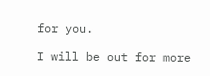for you.

I will be out for more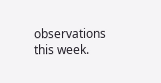observations this week.